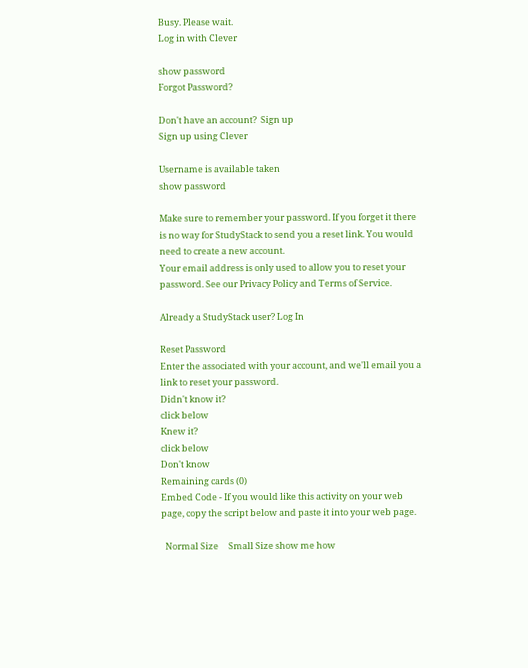Busy. Please wait.
Log in with Clever

show password
Forgot Password?

Don't have an account?  Sign up
Sign up using Clever

Username is available taken
show password

Make sure to remember your password. If you forget it there is no way for StudyStack to send you a reset link. You would need to create a new account.
Your email address is only used to allow you to reset your password. See our Privacy Policy and Terms of Service.

Already a StudyStack user? Log In

Reset Password
Enter the associated with your account, and we'll email you a link to reset your password.
Didn't know it?
click below
Knew it?
click below
Don't know
Remaining cards (0)
Embed Code - If you would like this activity on your web page, copy the script below and paste it into your web page.

  Normal Size     Small Size show me how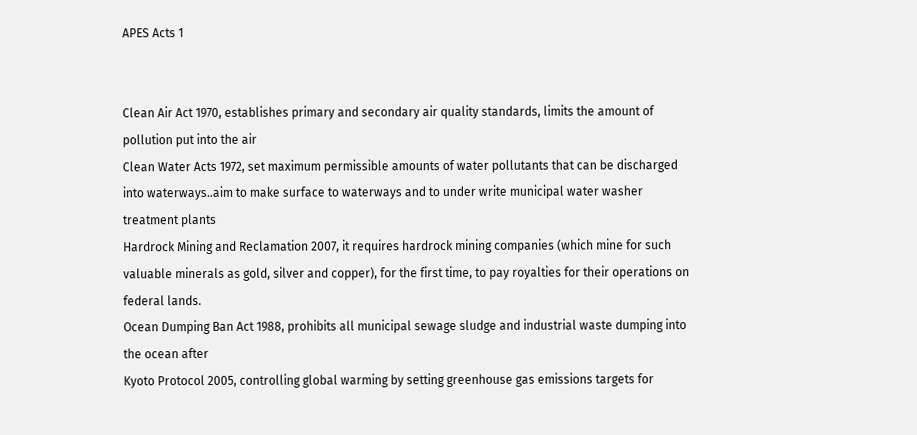APES Acts 1


Clean Air Act 1970, establishes primary and secondary air quality standards, limits the amount of pollution put into the air
Clean Water Acts 1972, set maximum permissible amounts of water pollutants that can be discharged into waterways..aim to make surface to waterways and to under write municipal water washer treatment plants
Hardrock Mining and Reclamation 2007, it requires hardrock mining companies (which mine for such valuable minerals as gold, silver and copper), for the first time, to pay royalties for their operations on federal lands.
Ocean Dumping Ban Act 1988, prohibits all municipal sewage sludge and industrial waste dumping into the ocean after
Kyoto Protocol 2005, controlling global warming by setting greenhouse gas emissions targets for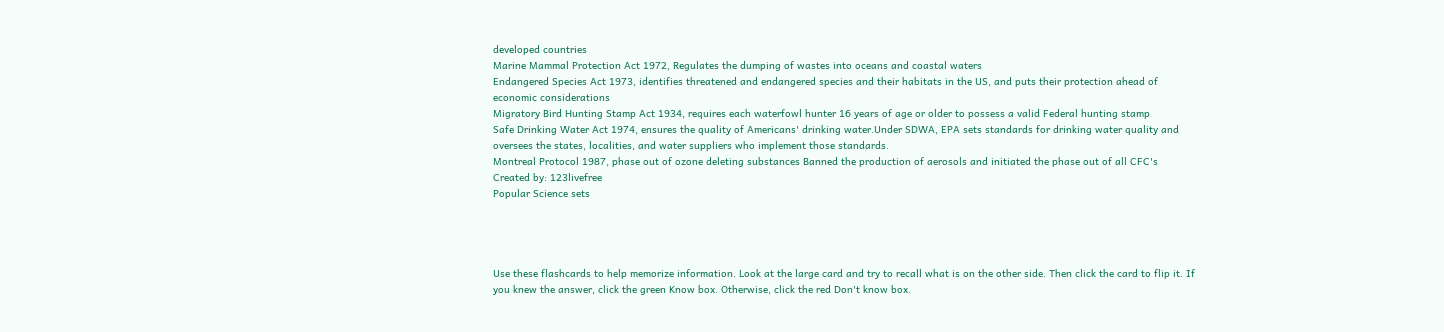developed countries
Marine Mammal Protection Act 1972, Regulates the dumping of wastes into oceans and coastal waters
Endangered Species Act 1973, identifies threatened and endangered species and their habitats in the US, and puts their protection ahead of economic considerations
Migratory Bird Hunting Stamp Act 1934, requires each waterfowl hunter 16 years of age or older to possess a valid Federal hunting stamp
Safe Drinking Water Act 1974, ensures the quality of Americans' drinking water.Under SDWA, EPA sets standards for drinking water quality and oversees the states, localities, and water suppliers who implement those standards.
Montreal Protocol 1987, phase out of ozone deleting substances Banned the production of aerosols and initiated the phase out of all CFC's
Created by: 123livefree
Popular Science sets




Use these flashcards to help memorize information. Look at the large card and try to recall what is on the other side. Then click the card to flip it. If you knew the answer, click the green Know box. Otherwise, click the red Don't know box.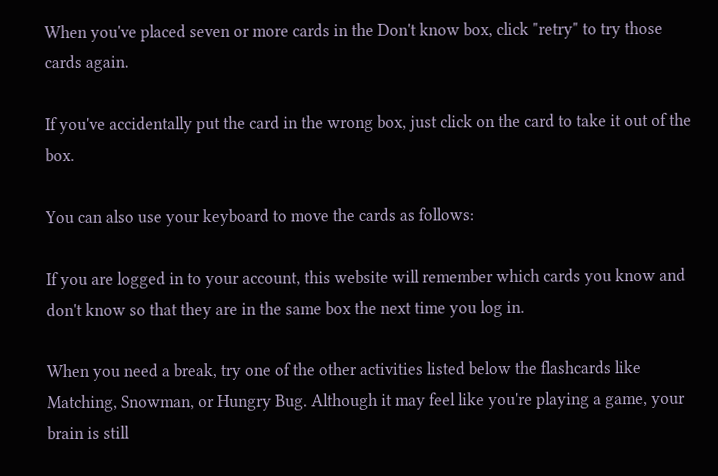When you've placed seven or more cards in the Don't know box, click "retry" to try those cards again.

If you've accidentally put the card in the wrong box, just click on the card to take it out of the box.

You can also use your keyboard to move the cards as follows:

If you are logged in to your account, this website will remember which cards you know and don't know so that they are in the same box the next time you log in.

When you need a break, try one of the other activities listed below the flashcards like Matching, Snowman, or Hungry Bug. Although it may feel like you're playing a game, your brain is still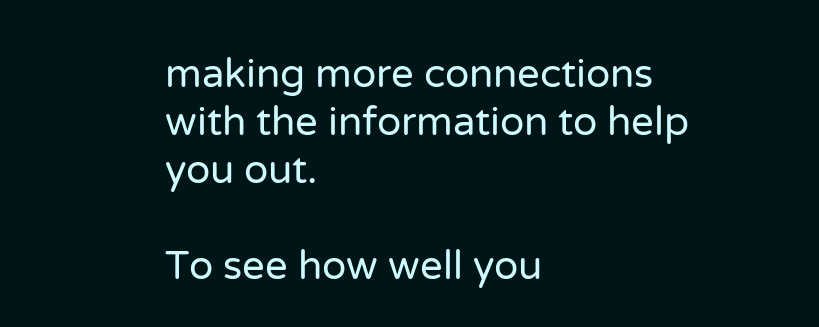making more connections with the information to help you out.

To see how well you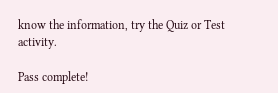know the information, try the Quiz or Test activity.

Pass complete!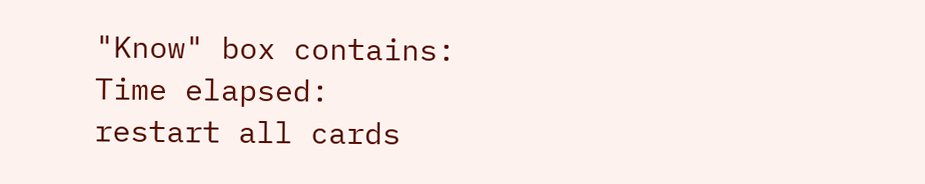"Know" box contains:
Time elapsed:
restart all cards